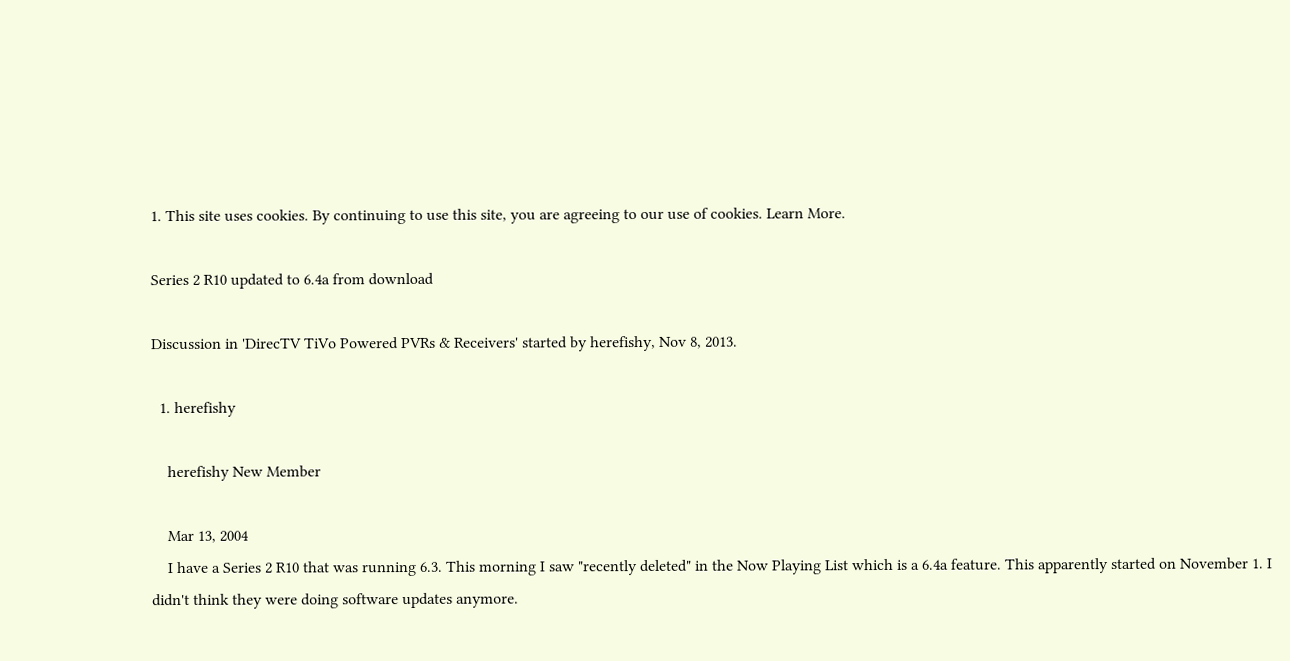1. This site uses cookies. By continuing to use this site, you are agreeing to our use of cookies. Learn More.

Series 2 R10 updated to 6.4a from download

Discussion in 'DirecTV TiVo Powered PVRs & Receivers' started by herefishy, Nov 8, 2013.

  1. herefishy

    herefishy New Member

    Mar 13, 2004
    I have a Series 2 R10 that was running 6.3. This morning I saw "recently deleted" in the Now Playing List which is a 6.4a feature. This apparently started on November 1. I didn't think they were doing software updates anymore.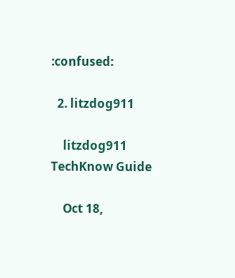:confused:

  2. litzdog911

    litzdog911 TechKnow Guide

    Oct 18,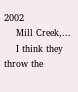2002
    Mill Creek,...
    I think they throw the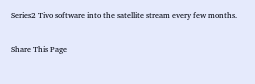Series2 Tivo software into the satellite stream every few months.

Share This Page